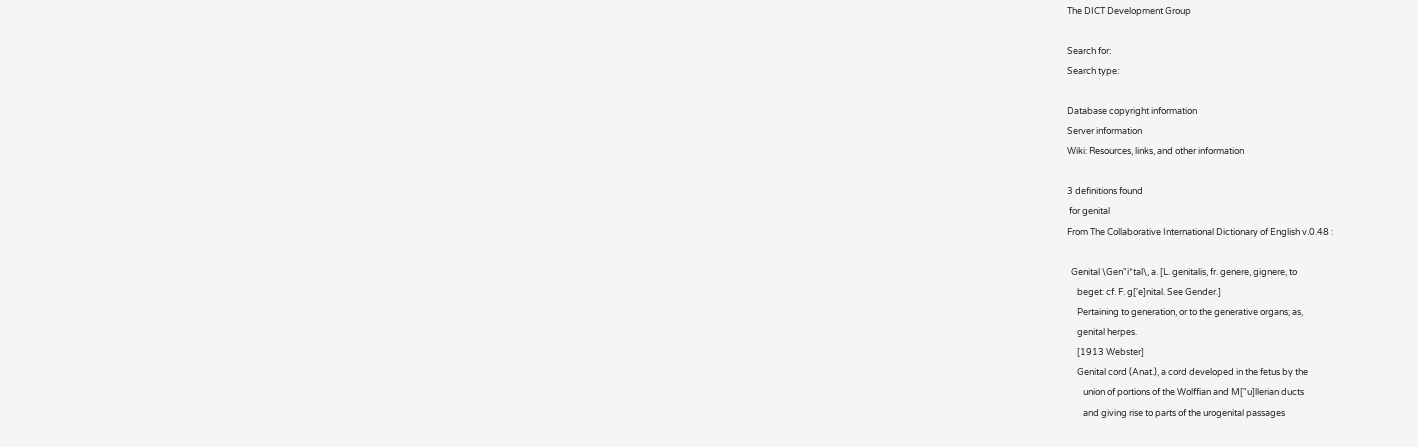The DICT Development Group

Search for:
Search type:

Database copyright information
Server information
Wiki: Resources, links, and other information

3 definitions found
 for genital
From The Collaborative International Dictionary of English v.0.48 :

  Genital \Gen"i*tal\, a. [L. genitalis, fr. genere, gignere, to
     beget: cf. F. g['e]nital. See Gender.]
     Pertaining to generation, or to the generative organs; as,
     genital herpes.
     [1913 Webster]
     Genital cord (Anat.), a cord developed in the fetus by the
        union of portions of the Wolffian and M["u]llerian ducts
        and giving rise to parts of the urogenital passages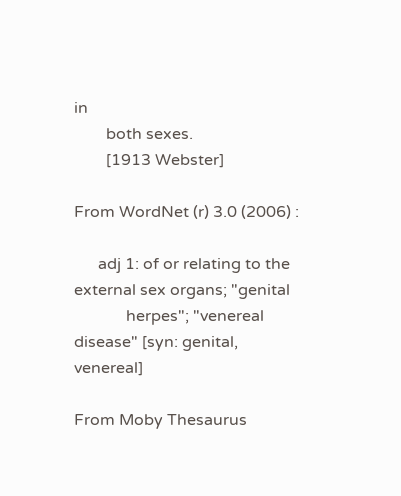in
        both sexes.
        [1913 Webster]

From WordNet (r) 3.0 (2006) :

      adj 1: of or relating to the external sex organs; "genital
             herpes"; "venereal disease" [syn: genital, venereal]

From Moby Thesaurus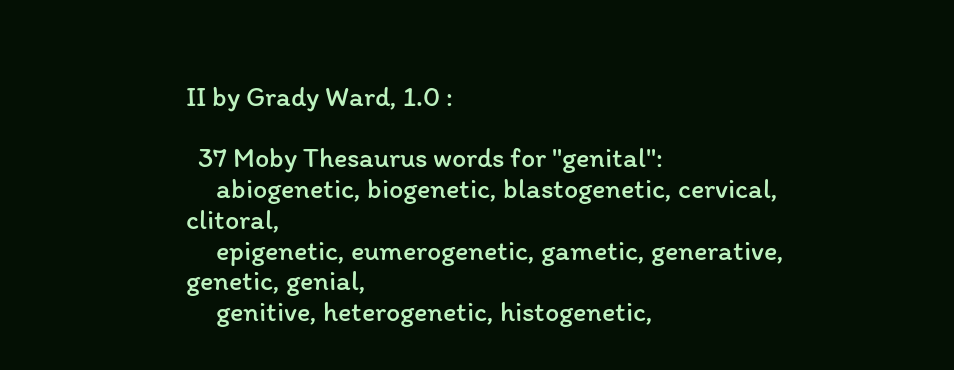II by Grady Ward, 1.0 :

  37 Moby Thesaurus words for "genital":
     abiogenetic, biogenetic, blastogenetic, cervical, clitoral,
     epigenetic, eumerogenetic, gametic, generative, genetic, genial,
     genitive, heterogenetic, histogenetic,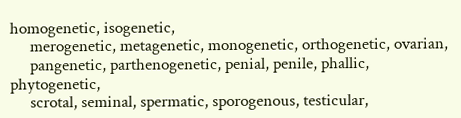homogenetic, isogenetic,
     merogenetic, metagenetic, monogenetic, orthogenetic, ovarian,
     pangenetic, parthenogenetic, penial, penile, phallic, phytogenetic,
     scrotal, seminal, spermatic, sporogenous, testicular,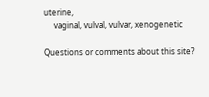uterine,
     vaginal, vulval, vulvar, xenogenetic

Questions or comments about this site?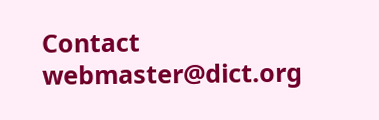Contact webmaster@dict.org